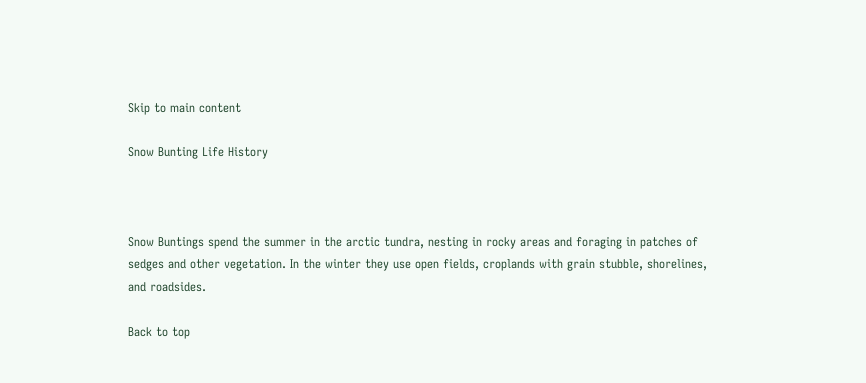Skip to main content

Snow Bunting Life History



Snow Buntings spend the summer in the arctic tundra, nesting in rocky areas and foraging in patches of sedges and other vegetation. In the winter they use open fields, croplands with grain stubble, shorelines, and roadsides.

Back to top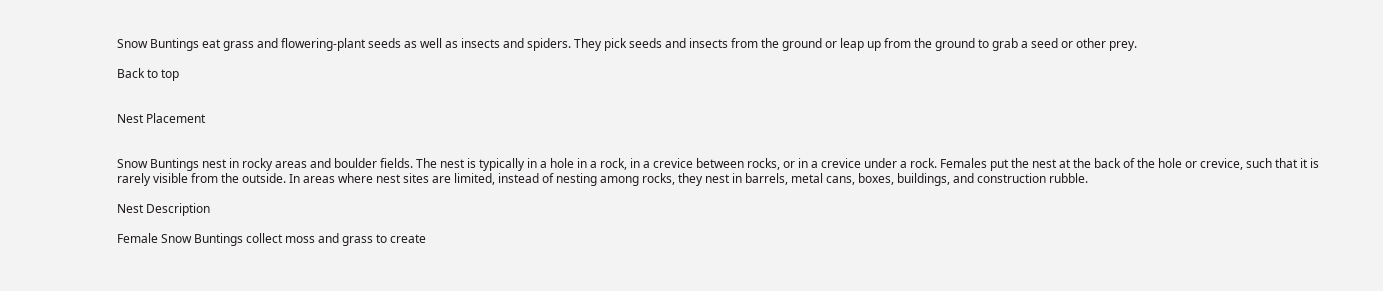Snow Buntings eat grass and flowering-plant seeds as well as insects and spiders. They pick seeds and insects from the ground or leap up from the ground to grab a seed or other prey.

Back to top


Nest Placement


Snow Buntings nest in rocky areas and boulder fields. The nest is typically in a hole in a rock, in a crevice between rocks, or in a crevice under a rock. Females put the nest at the back of the hole or crevice, such that it is rarely visible from the outside. In areas where nest sites are limited, instead of nesting among rocks, they nest in barrels, metal cans, boxes, buildings, and construction rubble.

Nest Description

Female Snow Buntings collect moss and grass to create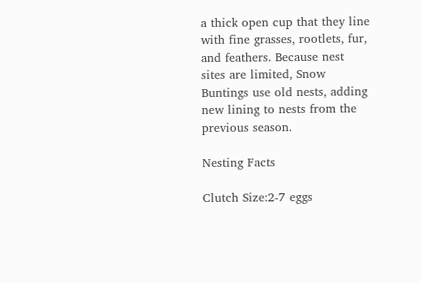a thick open cup that they line with fine grasses, rootlets, fur, and feathers. Because nest sites are limited, Snow Buntings use old nests, adding new lining to nests from the previous season.

Nesting Facts

Clutch Size:2-7 eggs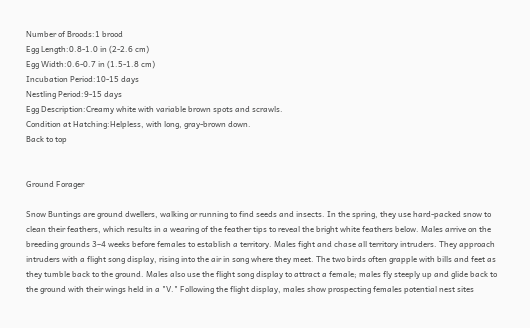Number of Broods:1 brood
Egg Length:0.8-1.0 in (2-2.6 cm)
Egg Width:0.6-0.7 in (1.5-1.8 cm)
Incubation Period:10-15 days
Nestling Period:9-15 days
Egg Description:Creamy white with variable brown spots and scrawls.
Condition at Hatching:Helpless, with long, gray-brown down.
Back to top


Ground Forager

Snow Buntings are ground dwellers, walking or running to find seeds and insects. In the spring, they use hard-packed snow to clean their feathers, which results in a wearing of the feather tips to reveal the bright white feathers below. Males arrive on the breeding grounds 3–4 weeks before females to establish a territory. Males fight and chase all territory intruders. They approach intruders with a flight song display, rising into the air in song where they meet. The two birds often grapple with bills and feet as they tumble back to the ground. Males also use the flight song display to attract a female; males fly steeply up and glide back to the ground with their wings held in a "V." Following the flight display, males show prospecting females potential nest sites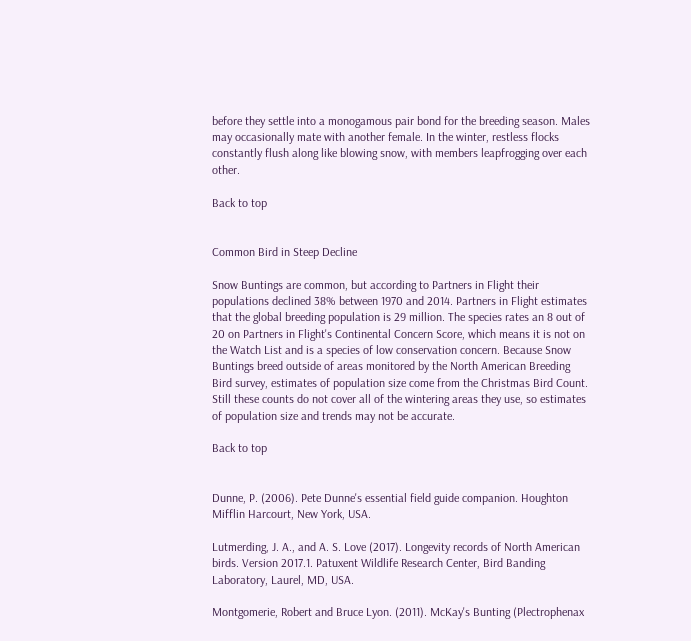before they settle into a monogamous pair bond for the breeding season. Males may occasionally mate with another female. In the winter, restless flocks constantly flush along like blowing snow, with members leapfrogging over each other.

Back to top


Common Bird in Steep Decline

Snow Buntings are common, but according to Partners in Flight their populations declined 38% between 1970 and 2014. Partners in Flight estimates that the global breeding population is 29 million. The species rates an 8 out of 20 on Partners in Flight's Continental Concern Score, which means it is not on the Watch List and is a species of low conservation concern. Because Snow Buntings breed outside of areas monitored by the North American Breeding Bird survey, estimates of population size come from the Christmas Bird Count. Still these counts do not cover all of the wintering areas they use, so estimates of population size and trends may not be accurate.

Back to top


Dunne, P. (2006). Pete Dunne's essential field guide companion. Houghton Mifflin Harcourt, New York, USA.

Lutmerding, J. A., and A. S. Love (2017). Longevity records of North American birds. Version 2017.1. Patuxent Wildlife Research Center, Bird Banding Laboratory, Laurel, MD, USA.

Montgomerie, Robert and Bruce Lyon. (2011). McKay's Bunting (Plectrophenax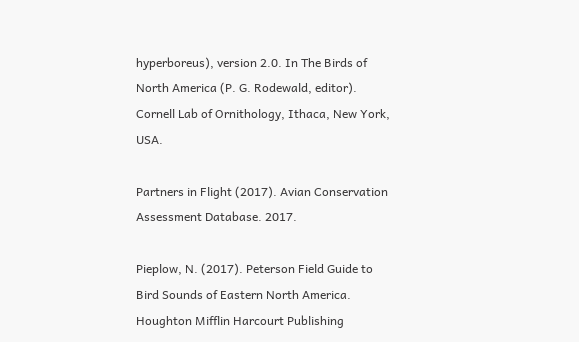hyperboreus), version 2.0. In The Birds of North America (P. G. Rodewald, editor). Cornell Lab of Ornithology, Ithaca, New York, USA.

Partners in Flight (2017). Avian Conservation Assessment Database. 2017.

Pieplow, N. (2017). Peterson Field Guide to Bird Sounds of Eastern North America. Houghton Mifflin Harcourt Publishing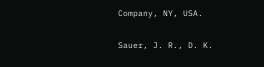Company, NY, USA.

Sauer, J. R., D. K.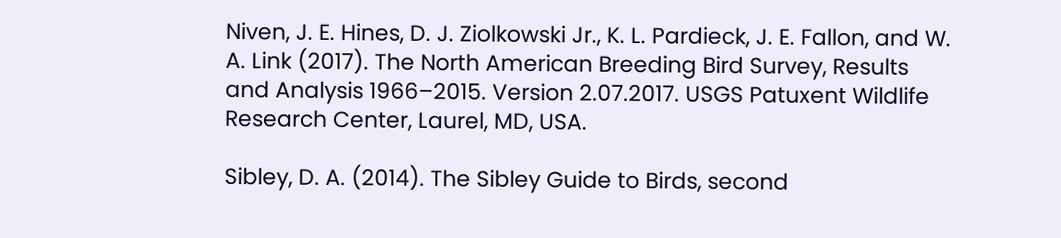Niven, J. E. Hines, D. J. Ziolkowski Jr., K. L. Pardieck, J. E. Fallon, and W. A. Link (2017). The North American Breeding Bird Survey, Results and Analysis 1966–2015. Version 2.07.2017. USGS Patuxent Wildlife Research Center, Laurel, MD, USA.

Sibley, D. A. (2014). The Sibley Guide to Birds, second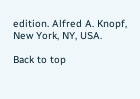edition. Alfred A. Knopf, New York, NY, USA.

Back to top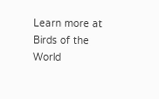Learn more at Birds of the World